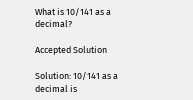What is 10/141 as a decimal?

Accepted Solution

Solution: 10/141 as a decimal is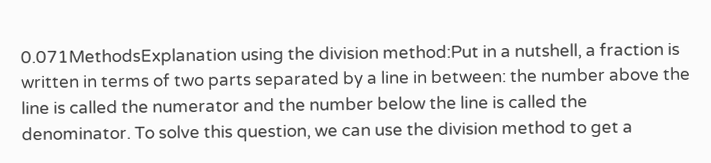0.071MethodsExplanation using the division method:Put in a nutshell, a fraction is written in terms of two parts separated by a line in between: the number above the line is called the numerator and the number below the line is called the denominator. To solve this question, we can use the division method to get a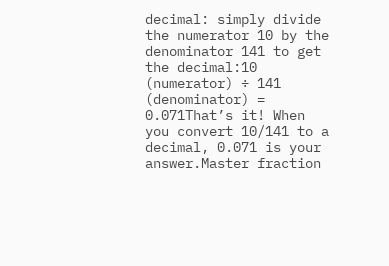decimal: simply divide the numerator 10 by the denominator 141 to get the decimal:10 (numerator) ÷ 141 (denominator) = 0.071That’s it! When you convert 10/141 to a decimal, 0.071 is your answer.Master fraction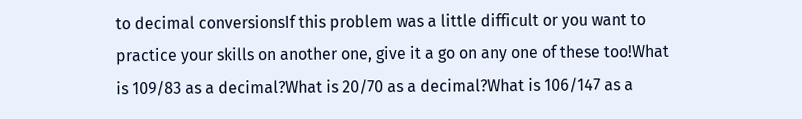to decimal conversionsIf this problem was a little difficult or you want to practice your skills on another one, give it a go on any one of these too!What is 109/83 as a decimal?What is 20/70 as a decimal?What is 106/147 as a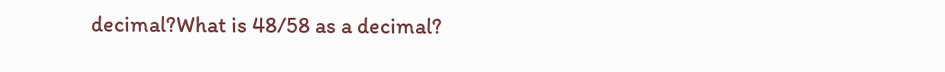decimal?What is 48/58 as a decimal?